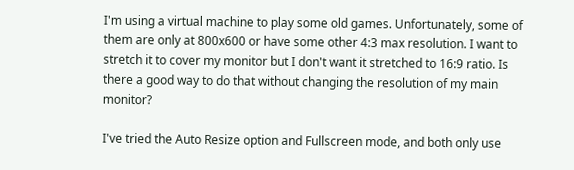I'm using a virtual machine to play some old games. Unfortunately, some of them are only at 800x600 or have some other 4:3 max resolution. I want to stretch it to cover my monitor but I don't want it stretched to 16:9 ratio. Is there a good way to do that without changing the resolution of my main monitor?

I've tried the Auto Resize option and Fullscreen mode, and both only use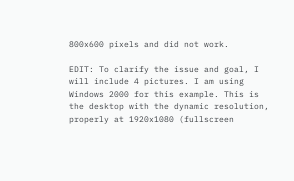800x600 pixels and did not work.

EDIT: To clarify the issue and goal, I will include 4 pictures. I am using Windows 2000 for this example. This is the desktop with the dynamic resolution, properly at 1920x1080 (fullscreen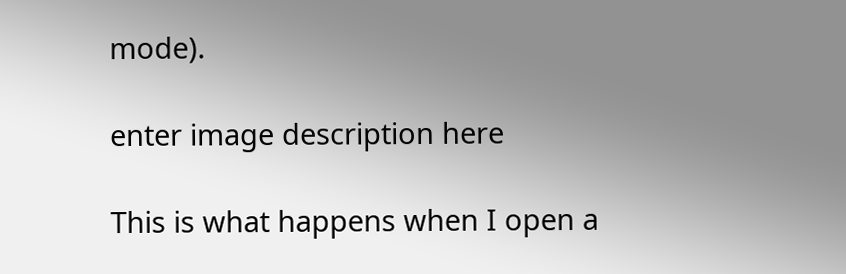mode).

enter image description here

This is what happens when I open a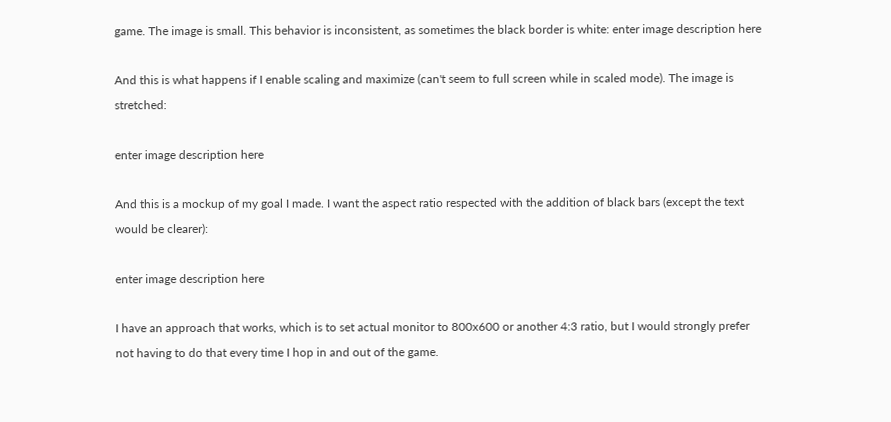game. The image is small. This behavior is inconsistent, as sometimes the black border is white: enter image description here

And this is what happens if I enable scaling and maximize (can't seem to full screen while in scaled mode). The image is stretched:

enter image description here

And this is a mockup of my goal I made. I want the aspect ratio respected with the addition of black bars (except the text would be clearer):

enter image description here

I have an approach that works, which is to set actual monitor to 800x600 or another 4:3 ratio, but I would strongly prefer not having to do that every time I hop in and out of the game.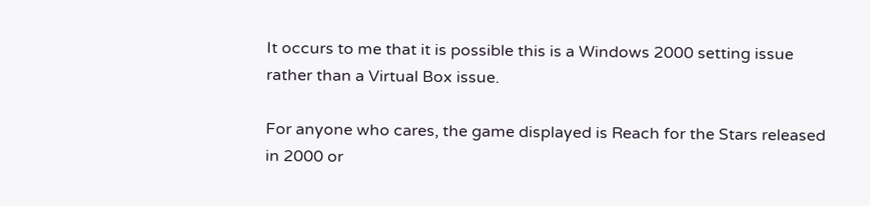It occurs to me that it is possible this is a Windows 2000 setting issue rather than a Virtual Box issue.

For anyone who cares, the game displayed is Reach for the Stars released in 2000 or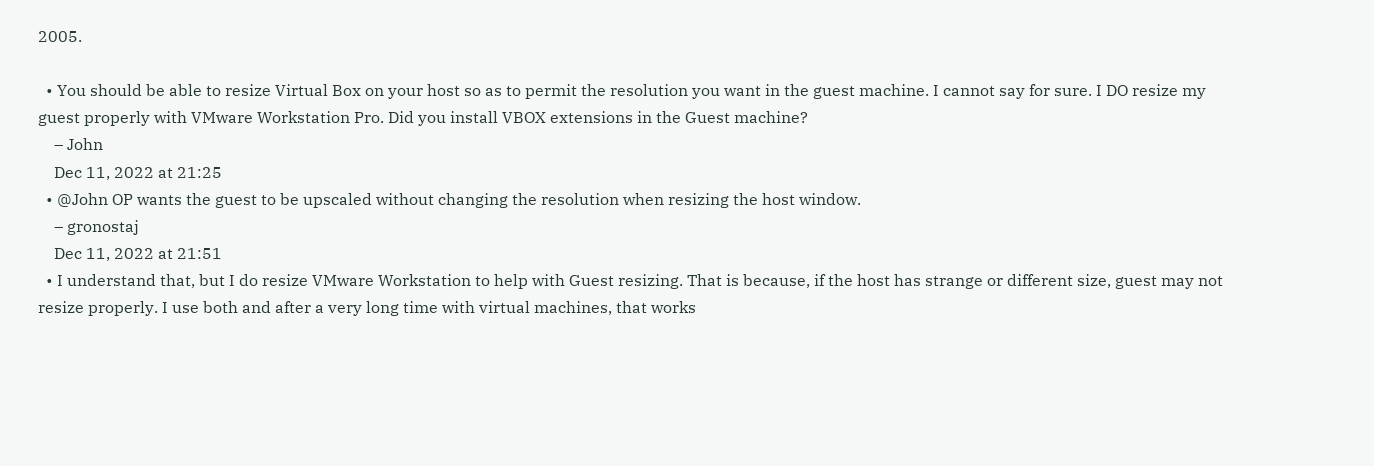2005.

  • You should be able to resize Virtual Box on your host so as to permit the resolution you want in the guest machine. I cannot say for sure. I DO resize my guest properly with VMware Workstation Pro. Did you install VBOX extensions in the Guest machine?
    – John
    Dec 11, 2022 at 21:25
  • @John OP wants the guest to be upscaled without changing the resolution when resizing the host window.
    – gronostaj
    Dec 11, 2022 at 21:51
  • I understand that, but I do resize VMware Workstation to help with Guest resizing. That is because, if the host has strange or different size, guest may not resize properly. I use both and after a very long time with virtual machines, that works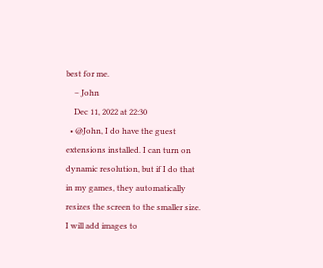best for me.
    – John
    Dec 11, 2022 at 22:30
  • @John, I do have the guest extensions installed. I can turn on dynamic resolution, but if I do that in my games, they automatically resizes the screen to the smaller size. I will add images to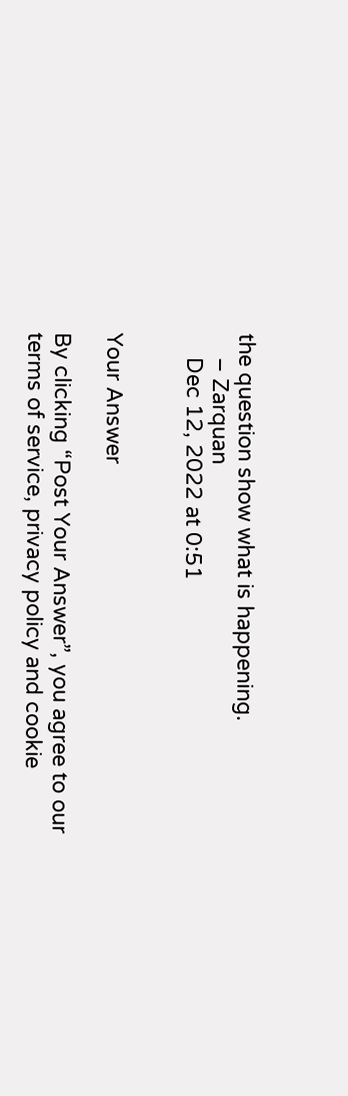the question show what is happening.
    – Zarquan
    Dec 12, 2022 at 0:51


Your Answer

By clicking “Post Your Answer”, you agree to our terms of service, privacy policy and cookie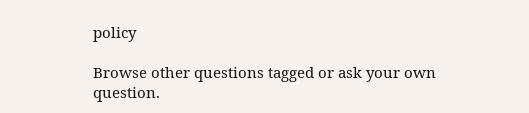policy

Browse other questions tagged or ask your own question.